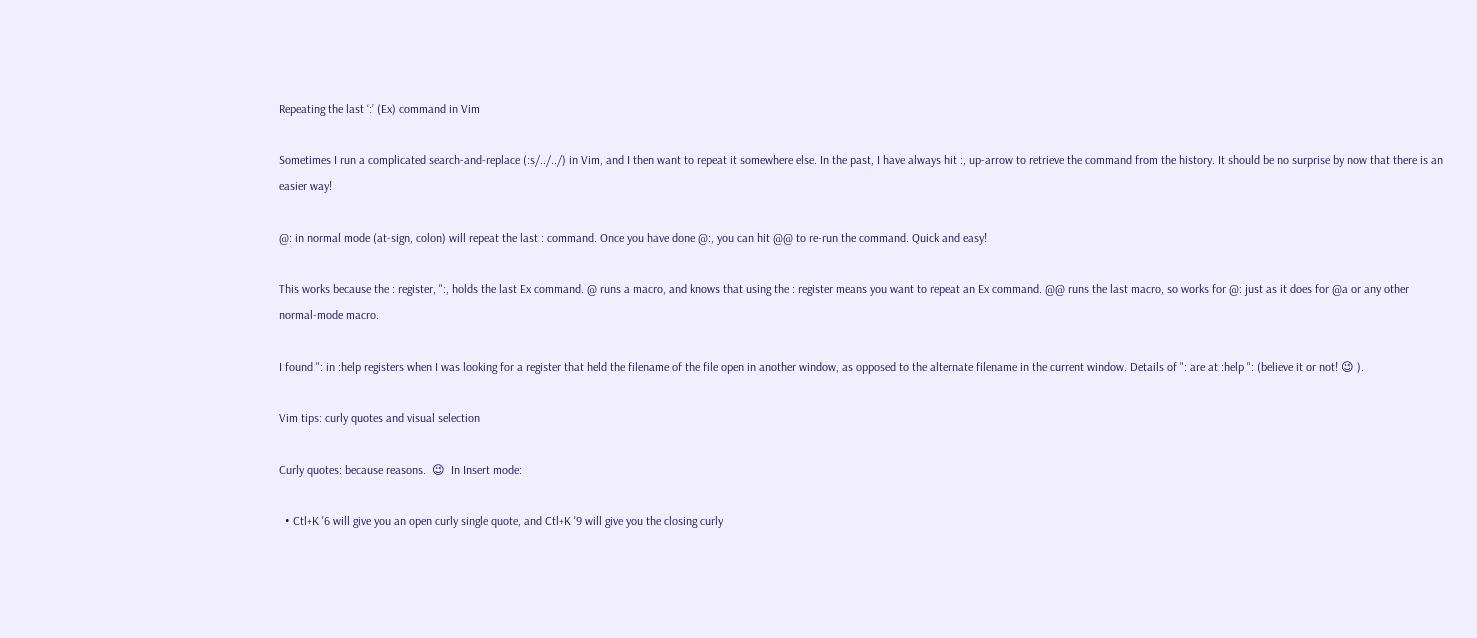Repeating the last ‘:’ (Ex) command in Vim

Sometimes I run a complicated search-and-replace (:s/../../) in Vim, and I then want to repeat it somewhere else. In the past, I have always hit :, up-arrow to retrieve the command from the history. It should be no surprise by now that there is an easier way!

@: in normal mode (at-sign, colon) will repeat the last : command. Once you have done @:, you can hit @@ to re-run the command. Quick and easy!

This works because the : register, ":, holds the last Ex command. @ runs a macro, and knows that using the : register means you want to repeat an Ex command. @@ runs the last macro, so works for @: just as it does for @a or any other normal-mode macro.

I found ": in :help registers when I was looking for a register that held the filename of the file open in another window, as opposed to the alternate filename in the current window. Details of ": are at :help ": (believe it or not! 😉 ).

Vim tips: curly quotes and visual selection

Curly quotes: because reasons.  😉  In Insert mode:

  • Ctl+K '6 will give you an open curly single quote, and Ctl+K '9 will give you the closing curly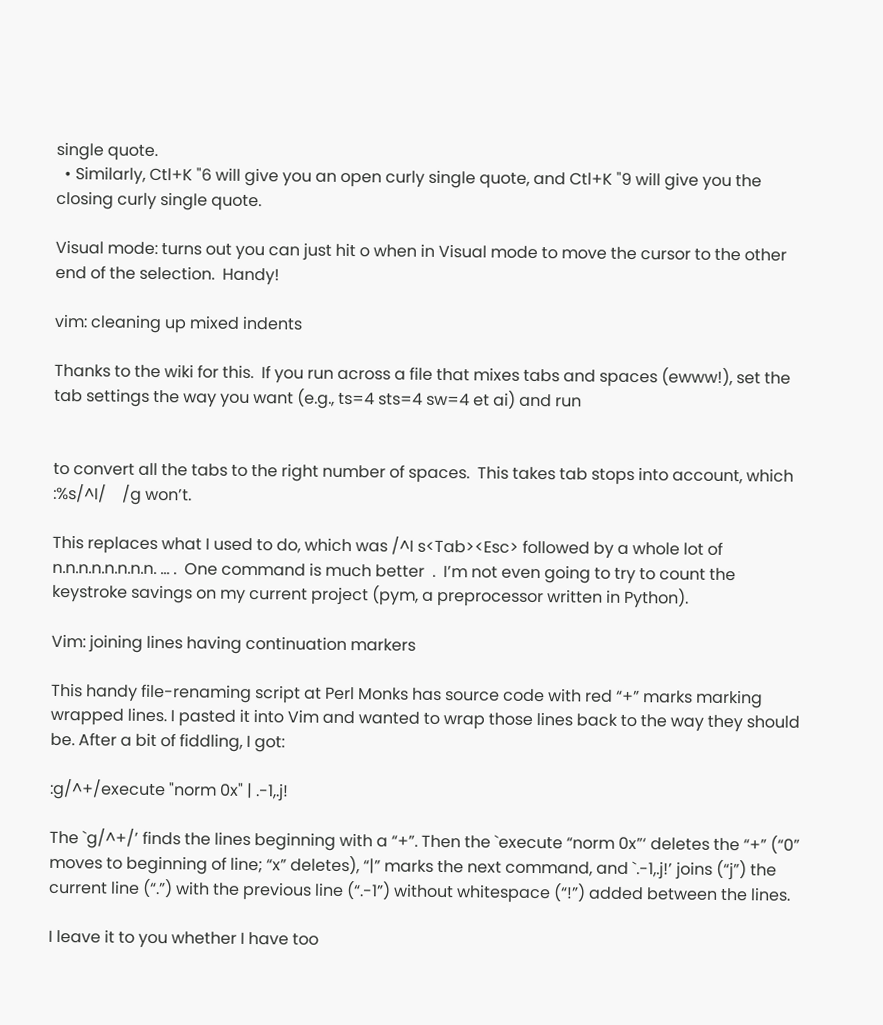single quote.
  • Similarly, Ctl+K "6 will give you an open curly single quote, and Ctl+K "9 will give you the closing curly single quote.

Visual mode: turns out you can just hit o when in Visual mode to move the cursor to the other end of the selection.  Handy!

vim: cleaning up mixed indents

Thanks to the wiki for this.  If you run across a file that mixes tabs and spaces (ewww!), set the tab settings the way you want (e.g., ts=4 sts=4 sw=4 et ai) and run


to convert all the tabs to the right number of spaces.  This takes tab stops into account, which :%s/^I/    /g won’t.

This replaces what I used to do, which was /^I s<Tab><Esc> followed by a whole lot of n.n.n.n.n.n.n.n. … .  One command is much better  .  I’m not even going to try to count the keystroke savings on my current project (pym, a preprocessor written in Python).

Vim: joining lines having continuation markers

This handy file-renaming script at Perl Monks has source code with red “+” marks marking wrapped lines. I pasted it into Vim and wanted to wrap those lines back to the way they should be. After a bit of fiddling, I got:

:g/^+/execute "norm 0x" | .-1,.j!

The `g/^+/’ finds the lines beginning with a “+”. Then the `execute “norm 0x”‘ deletes the “+” (“0” moves to beginning of line; “x” deletes), “|” marks the next command, and `.-1,.j!’ joins (“j”) the current line (“.”) with the previous line (“.-1”) without whitespace (“!”) added between the lines.

I leave it to you whether I have too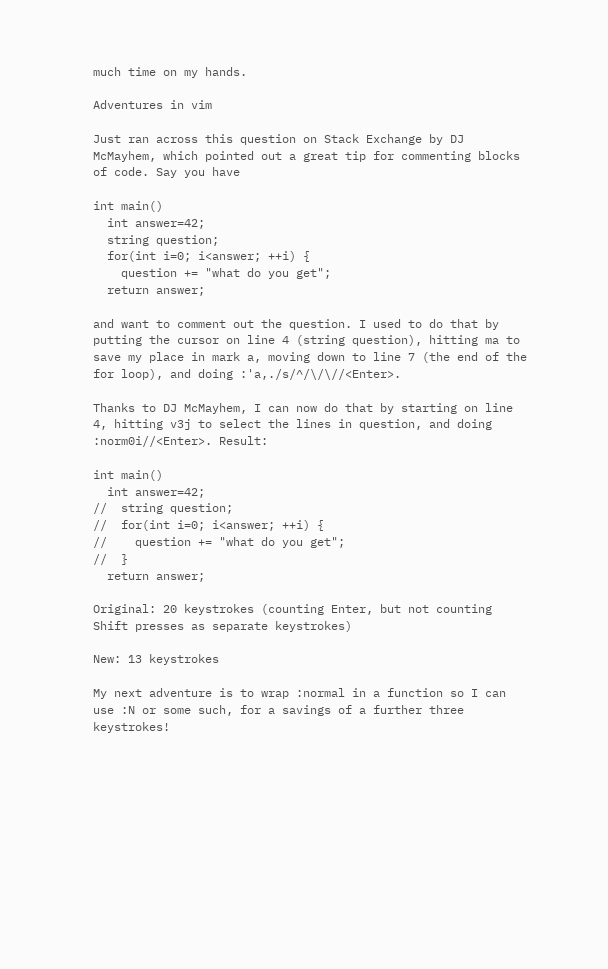much time on my hands.

Adventures in vim

Just ran across this question on Stack Exchange by DJ McMayhem, which pointed out a great tip for commenting blocks of code. Say you have

int main()
  int answer=42;
  string question;
  for(int i=0; i<answer; ++i) {
    question += "what do you get";
  return answer;

and want to comment out the question. I used to do that by putting the cursor on line 4 (string question), hitting ma to save my place in mark a, moving down to line 7 (the end of the for loop), and doing :'a,./s/^/\/\//<Enter>.

Thanks to DJ McMayhem, I can now do that by starting on line 4, hitting v3j to select the lines in question, and doing :norm0i//<Enter>. Result:

int main()
  int answer=42;
//  string question;
//  for(int i=0; i<answer; ++i) {
//    question += "what do you get";
//  }
  return answer;

Original: 20 keystrokes (counting Enter, but not counting Shift presses as separate keystrokes)

New: 13 keystrokes

My next adventure is to wrap :normal in a function so I can use :N or some such, for a savings of a further three keystrokes!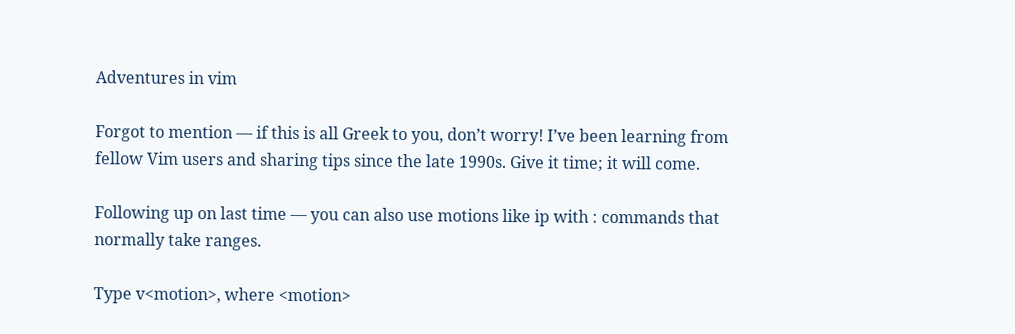Adventures in vim

Forgot to mention — if this is all Greek to you, don’t worry! I’ve been learning from fellow Vim users and sharing tips since the late 1990s. Give it time; it will come.

Following up on last time — you can also use motions like ip with : commands that normally take ranges.

Type v<motion>, where <motion>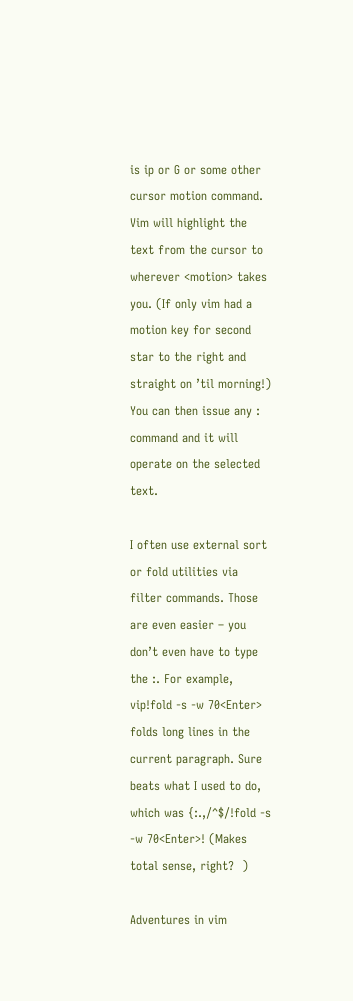is ip or G or some other cursor motion command. Vim will highlight the text from the cursor to wherever <motion> takes you. (If only vim had a motion key for second star to the right and straight on ’til morning!) You can then issue any : command and it will operate on the selected text.

I often use external sort or fold utilities via filter commands. Those are even easier – you don’t even have to type the :. For example, vip!fold -s -w 70<Enter> folds long lines in the current paragraph. Sure beats what I used to do, which was {:.,/^$/!fold -s -w 70<Enter>! (Makes total sense, right?  )

Adventures in vim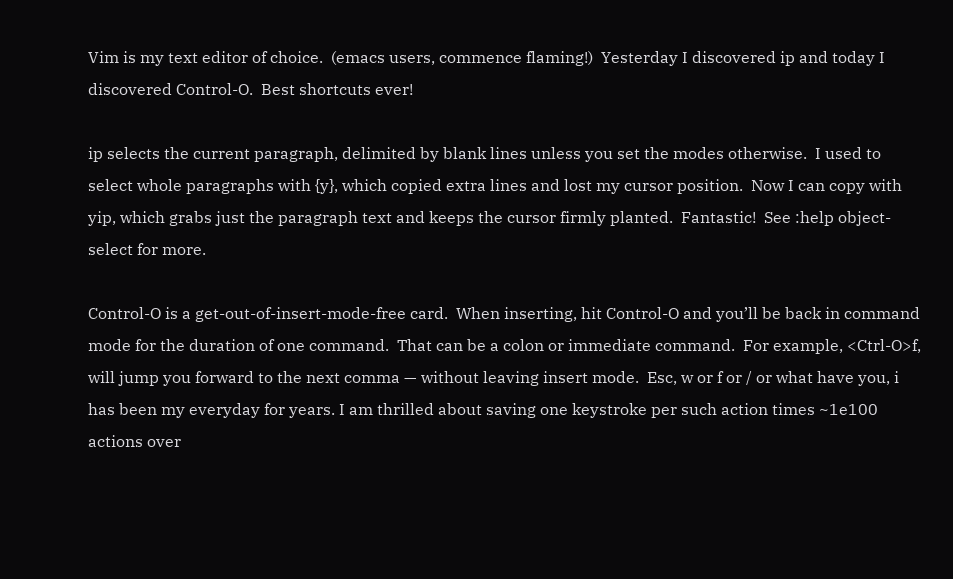Vim is my text editor of choice.  (emacs users, commence flaming!)  Yesterday I discovered ip and today I discovered Control-O.  Best shortcuts ever!

ip selects the current paragraph, delimited by blank lines unless you set the modes otherwise.  I used to select whole paragraphs with {y}, which copied extra lines and lost my cursor position.  Now I can copy with yip, which grabs just the paragraph text and keeps the cursor firmly planted.  Fantastic!  See :help object-select for more.

Control-O is a get-out-of-insert-mode-free card.  When inserting, hit Control-O and you’ll be back in command mode for the duration of one command.  That can be a colon or immediate command.  For example, <Ctrl-O>f, will jump you forward to the next comma — without leaving insert mode.  Esc, w or f or / or what have you, i has been my everyday for years. I am thrilled about saving one keystroke per such action times ~1e100 actions over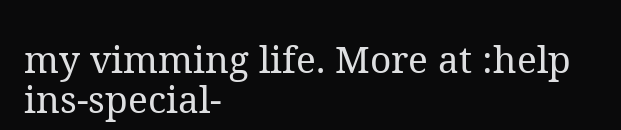my vimming life. More at :help ins-special-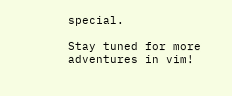special.

Stay tuned for more adventures in vim!